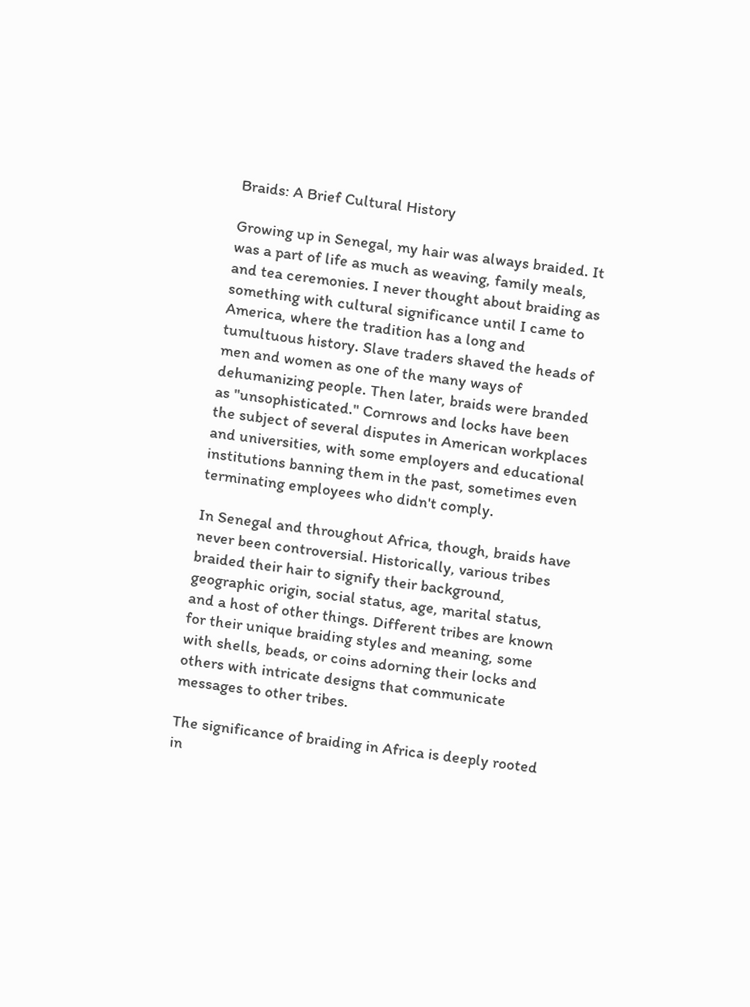Braids: A Brief Cultural History

Growing up in Senegal, my hair was always braided. It was a part of life as much as weaving, family meals, and tea ceremonies. I never thought about braiding as something with cultural significance until I came to America, where the tradition has a long and tumultuous history. Slave traders shaved the heads of men and women as one of the many ways of dehumanizing people. Then later, braids were branded as "unsophisticated." Cornrows and locks have been the subject of several disputes in American workplaces and universities, with some employers and educational institutions banning them in the past, sometimes even terminating employees who didn't comply.

In Senegal and throughout Africa, though, braids have never been controversial. Historically, various tribes braided their hair to signify their background, geographic origin, social status, age, marital status, and a host of other things. Different tribes are known for their unique braiding styles and meaning, some with shells, beads, or coins adorning their locks and others with intricate designs that communicate messages to other tribes.

The significance of braiding in Africa is deeply rooted in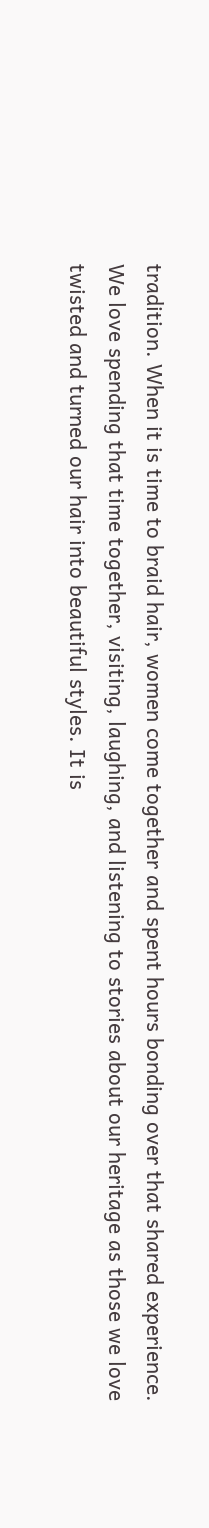tradition. When it is time to braid hair, women come together and spent hours bonding over that shared experience. We love spending that time together, visiting, laughing, and listening to stories about our heritage as those we love twisted and turned our hair into beautiful styles. It is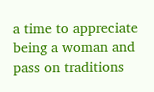a time to appreciate being a woman and pass on traditions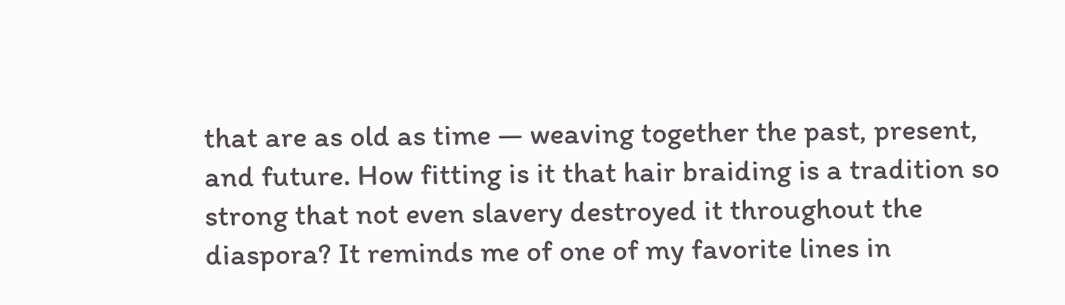that are as old as time — weaving together the past, present, and future. How fitting is it that hair braiding is a tradition so strong that not even slavery destroyed it throughout the diaspora? It reminds me of one of my favorite lines in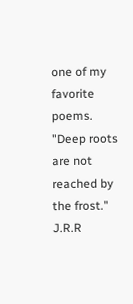one of my favorite poems. "Deep roots are not reached by the frost." J.R.R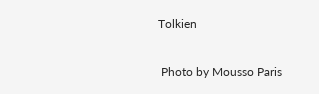Tolkien

 Photo by Mousso Paris